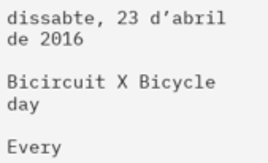dissabte, 23 d’abril de 2016

Bicircuit X Bicycle day

Every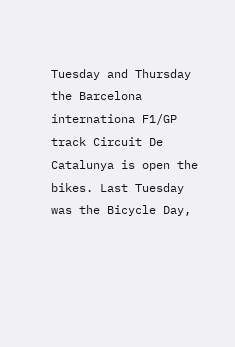Tuesday and Thursday the Barcelona internationa F1/GP track Circuit De Catalunya is open the bikes. Last Tuesday was the Bicycle Day,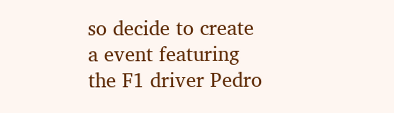so decide to create a event featuring the F1 driver Pedro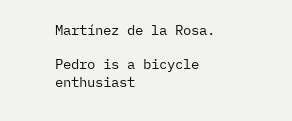Martínez de la Rosa.

Pedro is a bicycle enthusiast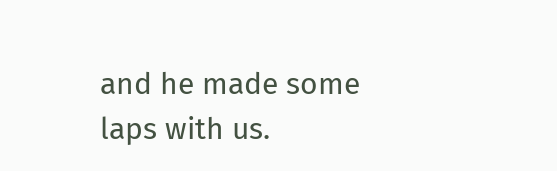and he made some laps with us.